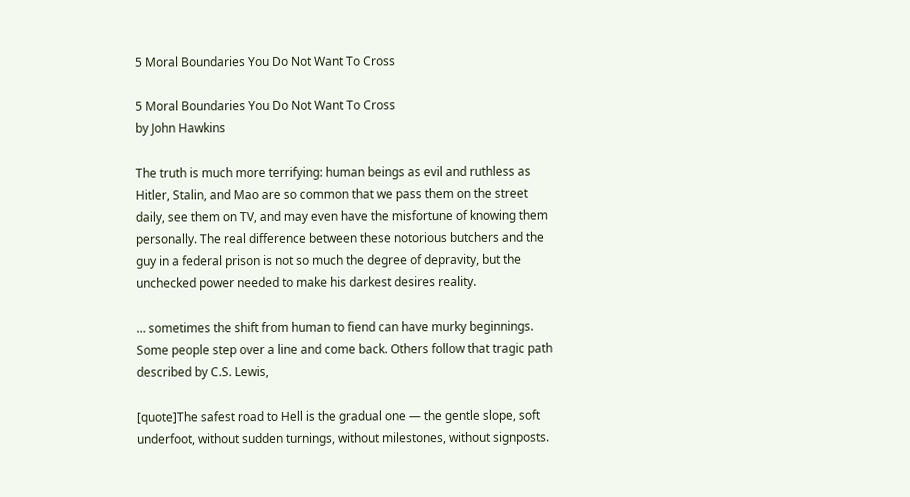5 Moral Boundaries You Do Not Want To Cross

5 Moral Boundaries You Do Not Want To Cross
by John Hawkins

The truth is much more terrifying: human beings as evil and ruthless as Hitler, Stalin, and Mao are so common that we pass them on the street daily, see them on TV, and may even have the misfortune of knowing them personally. The real difference between these notorious butchers and the guy in a federal prison is not so much the degree of depravity, but the unchecked power needed to make his darkest desires reality.

… sometimes the shift from human to fiend can have murky beginnings. Some people step over a line and come back. Others follow that tragic path described by C.S. Lewis,

[quote]The safest road to Hell is the gradual one — the gentle slope, soft underfoot, without sudden turnings, without milestones, without signposts.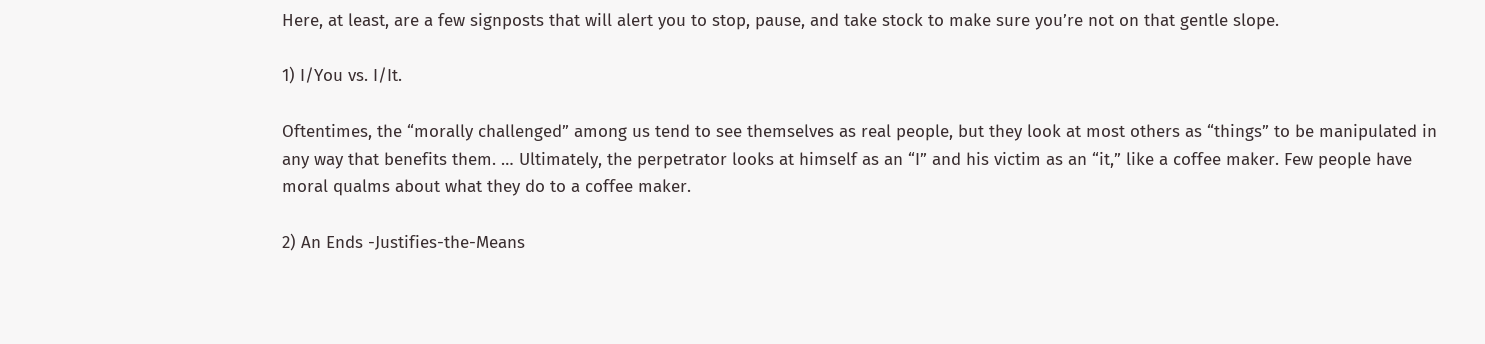Here, at least, are a few signposts that will alert you to stop, pause, and take stock to make sure you’re not on that gentle slope.

1) I/You vs. I/It.

Oftentimes, the “morally challenged” among us tend to see themselves as real people, but they look at most others as “things” to be manipulated in any way that benefits them. … Ultimately, the perpetrator looks at himself as an “I” and his victim as an “it,” like a coffee maker. Few people have moral qualms about what they do to a coffee maker.

2) An Ends -Justifies-the-Means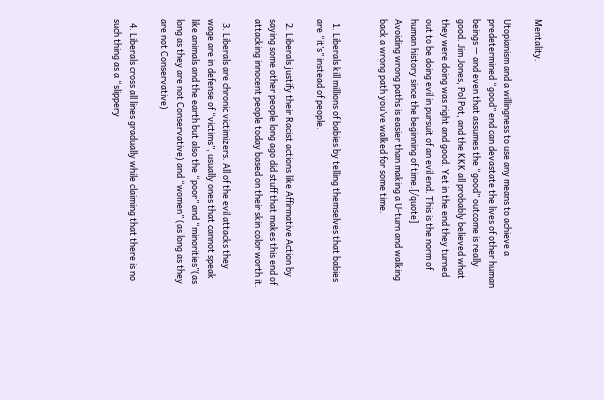Mentality.

Utopianism and a willingness to use any means to achieve a predetermined “good” end can devastate the lives of other human beings — and even that assumes the “good” outcome is really good. Jim Jones, Pol Pot, and the KKK all probably believed what they were doing was right and good. Yet in the end they turned out to be doing evil in pursuit of an evil end. This is the norm of human history since the beginning of time.[/quote]
Avoiding wrong paths is easier than making a U-turn and walking back a wrong path you’ve walked for some time.


  1. Liberals kill millions of babies by telling themselves that babies are “it’s” instead of people.

  2. Liberals justify their Racist actions like Affirmative Action by saying some other people long ago did stuff that makes this end of attacking innocent people today based on their skin color worth it.

  3. Liberals are chronic victimizers. All of the evil attacks they wage are in defense of “victims”, usually ones that cannot speak like animals and the earth but also the “poor” and “minorities”(as long as they are not Conservative) and “women” (as long as they are not Conservative)

  4. Liberals cross all lines gradually while claiming that there is no such thing as a “slippery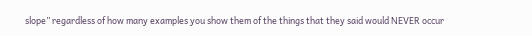slope” regardless of how many examples you show them of the things that they said would NEVER occur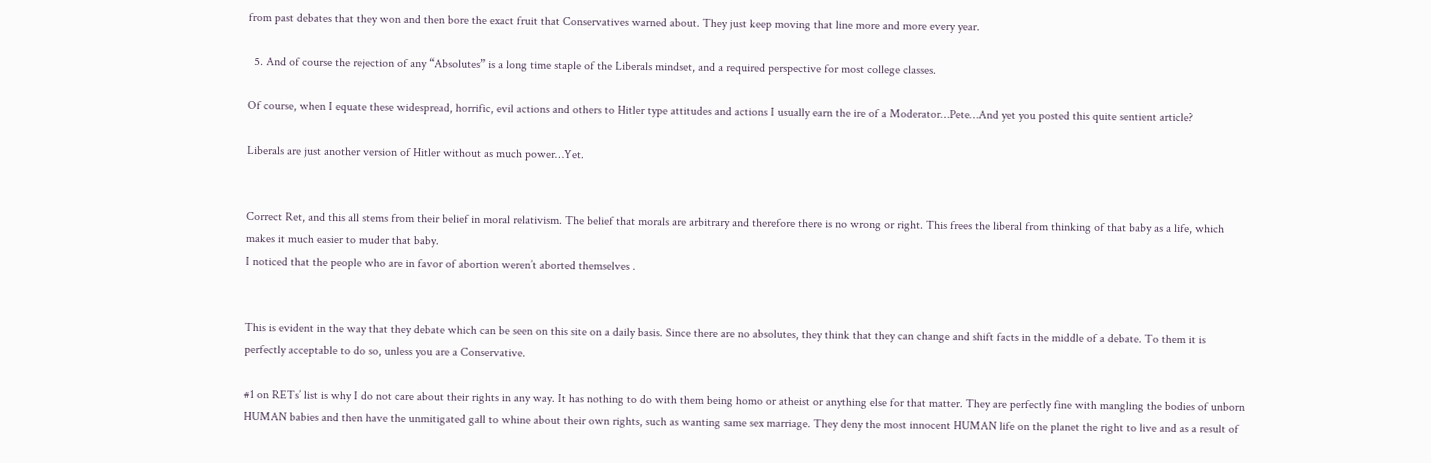from past debates that they won and then bore the exact fruit that Conservatives warned about. They just keep moving that line more and more every year.

  5. And of course the rejection of any “Absolutes” is a long time staple of the Liberals mindset, and a required perspective for most college classes.

Of course, when I equate these widespread, horrific, evil actions and others to Hitler type attitudes and actions I usually earn the ire of a Moderator…Pete…And yet you posted this quite sentient article?

Liberals are just another version of Hitler without as much power…Yet.


Correct Ret, and this all stems from their belief in moral relativism. The belief that morals are arbitrary and therefore there is no wrong or right. This frees the liberal from thinking of that baby as a life, which makes it much easier to muder that baby.
I noticed that the people who are in favor of abortion weren’t aborted themselves .


This is evident in the way that they debate which can be seen on this site on a daily basis. Since there are no absolutes, they think that they can change and shift facts in the middle of a debate. To them it is perfectly acceptable to do so, unless you are a Conservative.

#1 on RETs’ list is why I do not care about their rights in any way. It has nothing to do with them being homo or atheist or anything else for that matter. They are perfectly fine with mangling the bodies of unborn HUMAN babies and then have the unmitigated gall to whine about their own rights, such as wanting same sex marriage. They deny the most innocent HUMAN life on the planet the right to live and as a result of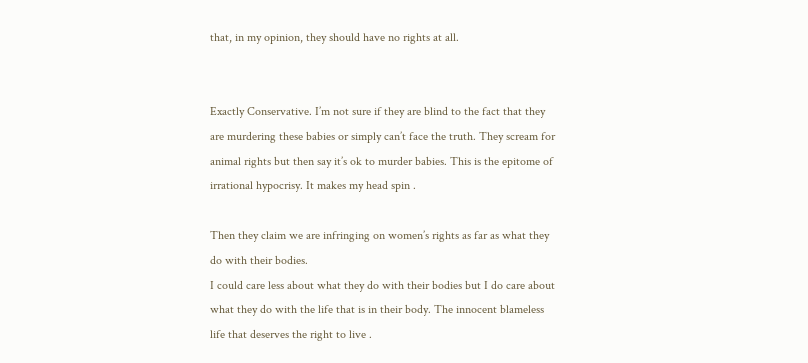that, in my opinion, they should have no rights at all.


Exactly Conservative. I’m not sure if they are blind to the fact that they are murdering these babies or simply can’t face the truth. They scream for animal rights but then say it’s ok to murder babies. This is the epitome of irrational hypocrisy. It makes my head spin .

Then they claim we are infringing on women’s rights as far as what they do with their bodies.
I could care less about what they do with their bodies but I do care about what they do with the life that is in their body. The innocent blameless life that deserves the right to live .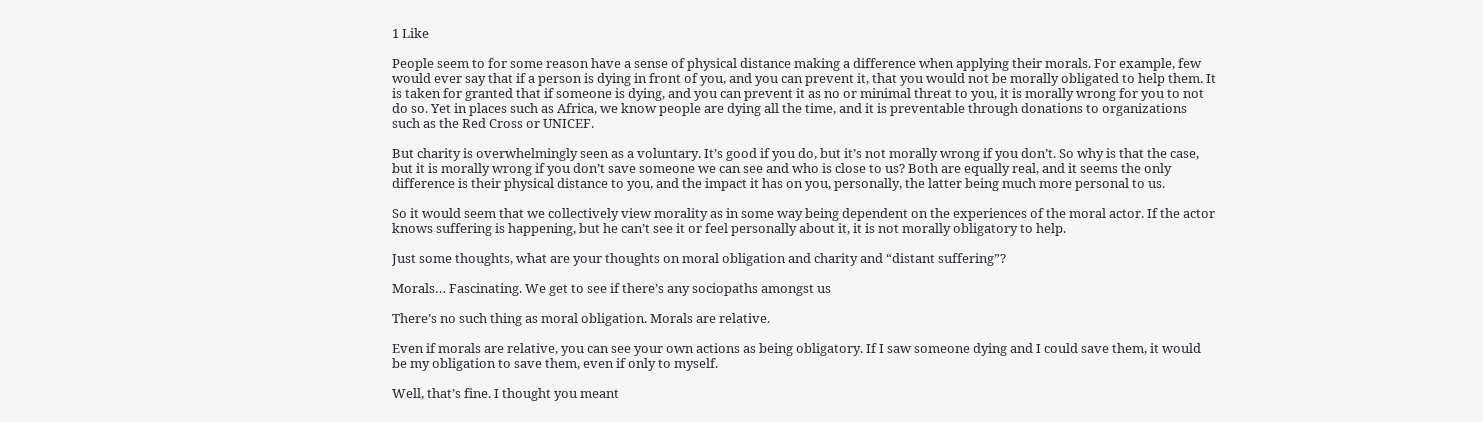1 Like

People seem to for some reason have a sense of physical distance making a difference when applying their morals. For example, few would ever say that if a person is dying in front of you, and you can prevent it, that you would not be morally obligated to help them. It is taken for granted that if someone is dying, and you can prevent it as no or minimal threat to you, it is morally wrong for you to not do so. Yet in places such as Africa, we know people are dying all the time, and it is preventable through donations to organizations such as the Red Cross or UNICEF.

But charity is overwhelmingly seen as a voluntary. It’s good if you do, but it’s not morally wrong if you don’t. So why is that the case, but it is morally wrong if you don’t save someone we can see and who is close to us? Both are equally real, and it seems the only difference is their physical distance to you, and the impact it has on you, personally, the latter being much more personal to us.

So it would seem that we collectively view morality as in some way being dependent on the experiences of the moral actor. If the actor knows suffering is happening, but he can’t see it or feel personally about it, it is not morally obligatory to help.

Just some thoughts, what are your thoughts on moral obligation and charity and “distant suffering”?

Morals… Fascinating. We get to see if there’s any sociopaths amongst us

There’s no such thing as moral obligation. Morals are relative.

Even if morals are relative, you can see your own actions as being obligatory. If I saw someone dying and I could save them, it would be my obligation to save them, even if only to myself.

Well, that’s fine. I thought you meant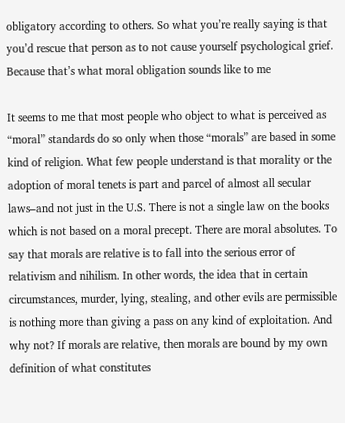obligatory according to others. So what you’re really saying is that you’d rescue that person as to not cause yourself psychological grief. Because that’s what moral obligation sounds like to me

It seems to me that most people who object to what is perceived as “moral” standards do so only when those “morals” are based in some kind of religion. What few people understand is that morality or the adoption of moral tenets is part and parcel of almost all secular laws–and not just in the U.S. There is not a single law on the books which is not based on a moral precept. There are moral absolutes. To say that morals are relative is to fall into the serious error of relativism and nihilism. In other words, the idea that in certain circumstances, murder, lying, stealing, and other evils are permissible is nothing more than giving a pass on any kind of exploitation. And why not? If morals are relative, then morals are bound by my own definition of what constitutes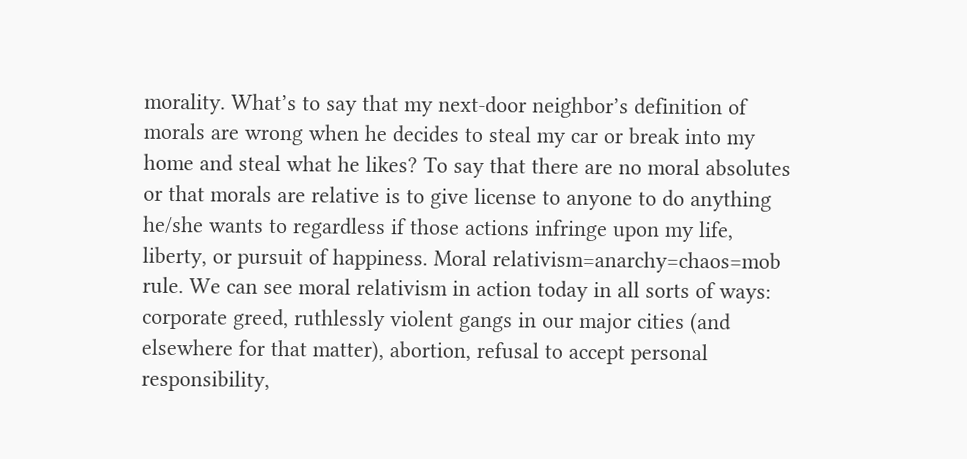morality. What’s to say that my next-door neighbor’s definition of morals are wrong when he decides to steal my car or break into my home and steal what he likes? To say that there are no moral absolutes or that morals are relative is to give license to anyone to do anything he/she wants to regardless if those actions infringe upon my life, liberty, or pursuit of happiness. Moral relativism=anarchy=chaos=mob rule. We can see moral relativism in action today in all sorts of ways: corporate greed, ruthlessly violent gangs in our major cities (and elsewhere for that matter), abortion, refusal to accept personal responsibility,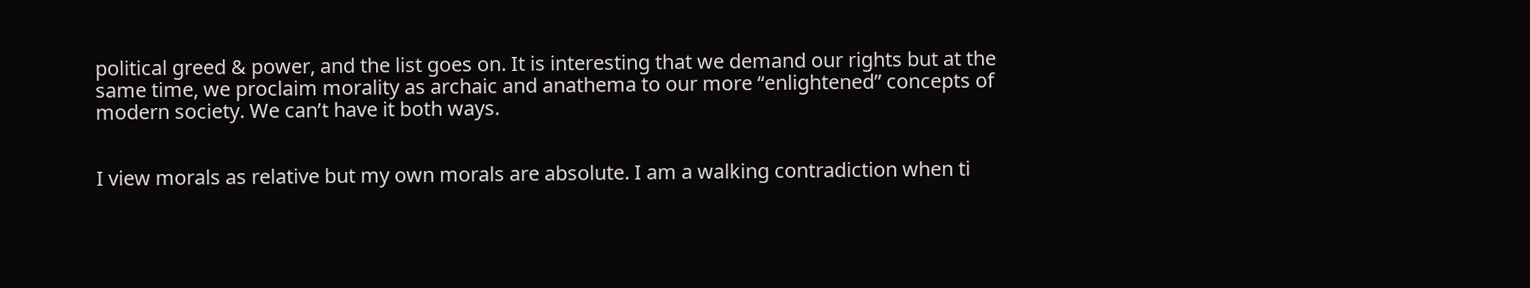political greed & power, and the list goes on. It is interesting that we demand our rights but at the same time, we proclaim morality as archaic and anathema to our more “enlightened” concepts of modern society. We can’t have it both ways.


I view morals as relative but my own morals are absolute. I am a walking contradiction when ti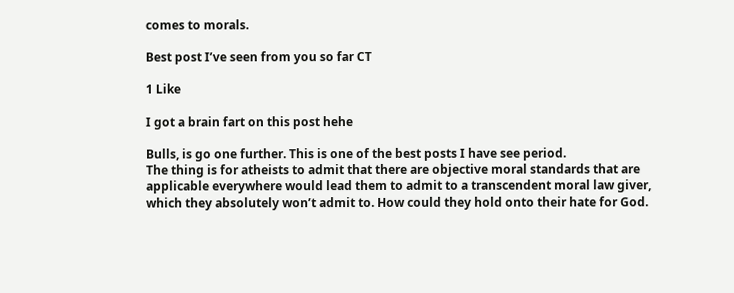comes to morals.

Best post I’ve seen from you so far CT

1 Like

I got a brain fart on this post hehe

Bulls, is go one further. This is one of the best posts I have see period.
The thing is for atheists to admit that there are objective moral standards that are applicable everywhere would lead them to admit to a transcendent moral law giver, which they absolutely won’t admit to. How could they hold onto their hate for God.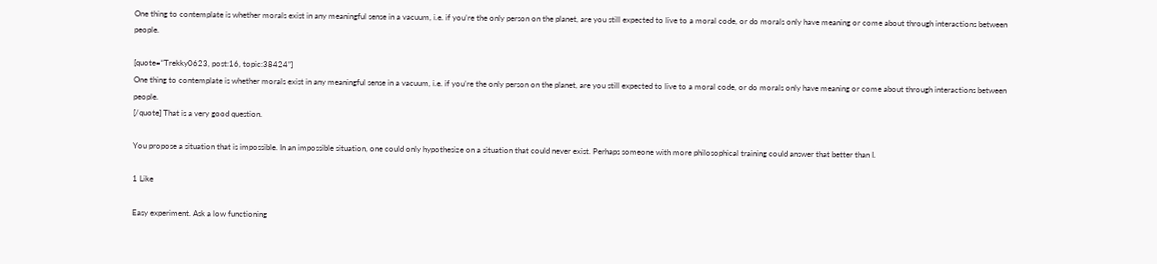One thing to contemplate is whether morals exist in any meaningful sense in a vacuum, i.e. if you’re the only person on the planet, are you still expected to live to a moral code, or do morals only have meaning or come about through interactions between people.

[quote=“Trekky0623, post:16, topic:38424”]
One thing to contemplate is whether morals exist in any meaningful sense in a vacuum, i.e. if you’re the only person on the planet, are you still expected to live to a moral code, or do morals only have meaning or come about through interactions between people.
[/quote] That is a very good question.

You propose a situation that is impossible. In an impossible situation, one could only hypothesize on a situation that could never exist. Perhaps someone with more philosophical training could answer that better than I.

1 Like

Easy experiment. Ask a low functioning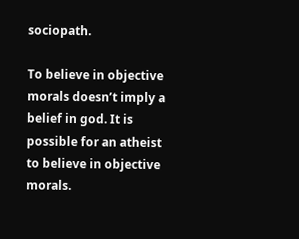sociopath.

To believe in objective morals doesn’t imply a belief in god. It is possible for an atheist to believe in objective morals.